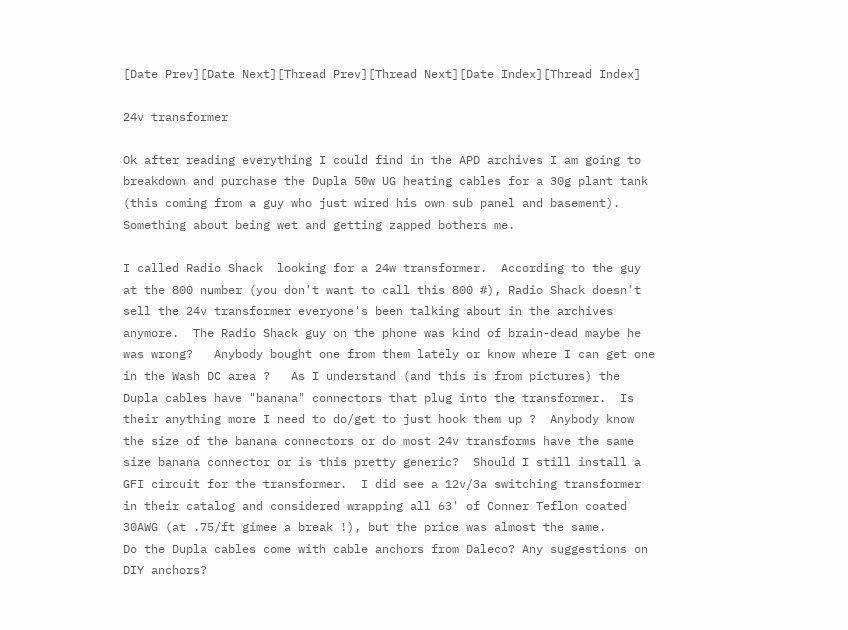[Date Prev][Date Next][Thread Prev][Thread Next][Date Index][Thread Index]

24v transformer

Ok after reading everything I could find in the APD archives I am going to
breakdown and purchase the Dupla 50w UG heating cables for a 30g plant tank
(this coming from a guy who just wired his own sub panel and basement).
Something about being wet and getting zapped bothers me.

I called Radio Shack  looking for a 24w transformer.  According to the guy
at the 800 number (you don't want to call this 800 #), Radio Shack doesn't
sell the 24v transformer everyone's been talking about in the archives
anymore.  The Radio Shack guy on the phone was kind of brain-dead maybe he
was wrong?   Anybody bought one from them lately or know where I can get one
in the Wash DC area ?   As I understand (and this is from pictures) the
Dupla cables have "banana" connectors that plug into the transformer.  Is
their anything more I need to do/get to just hook them up ?  Anybody know
the size of the banana connectors or do most 24v transforms have the same
size banana connector or is this pretty generic?  Should I still install a
GFI circuit for the transformer.  I did see a 12v/3a switching transformer
in their catalog and considered wrapping all 63' of Conner Teflon coated
30AWG (at .75/ft gimee a break !), but the price was almost the same.
Do the Dupla cables come with cable anchors from Daleco? Any suggestions on
DIY anchors?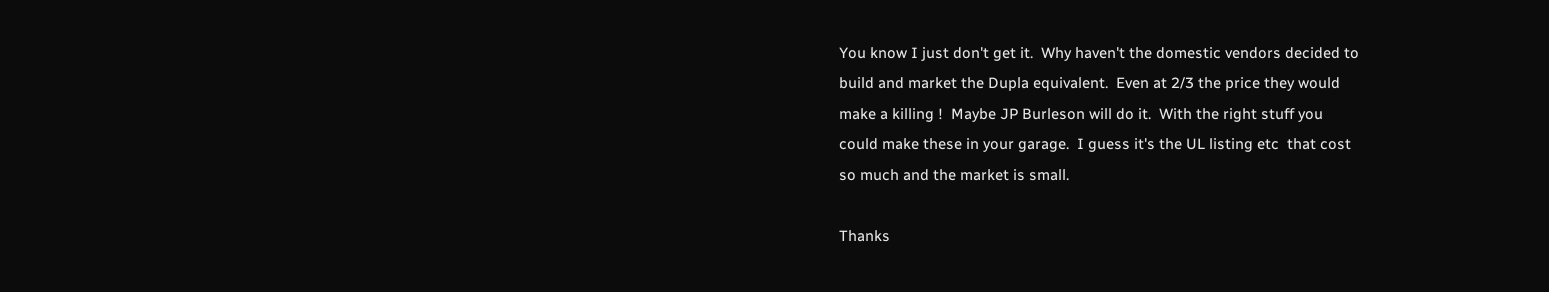You know I just don't get it.  Why haven't the domestic vendors decided to
build and market the Dupla equivalent.  Even at 2/3 the price they would
make a killing !  Maybe JP Burleson will do it.  With the right stuff you
could make these in your garage.  I guess it's the UL listing etc  that cost
so much and the market is small.

Thanks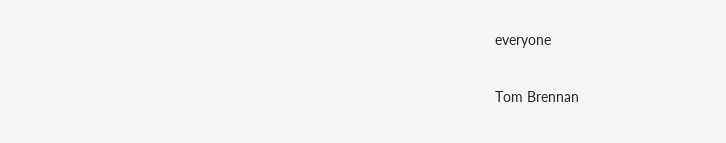everyone

Tom Brennan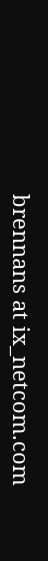brennans at ix_netcom.com